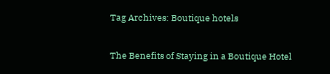Tag Archives: Boutique hotels


The Benefits of Staying in a Boutique Hotel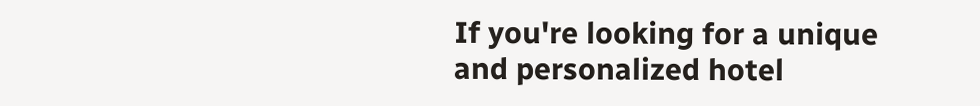If you're looking for a unique and personalized hotel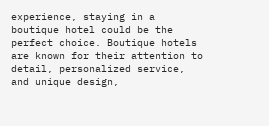experience, staying in a boutique hotel could be the perfect choice. Boutique hotels are known for their attention to detail, personalized service, and unique design,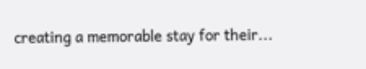creating a memorable stay for their...